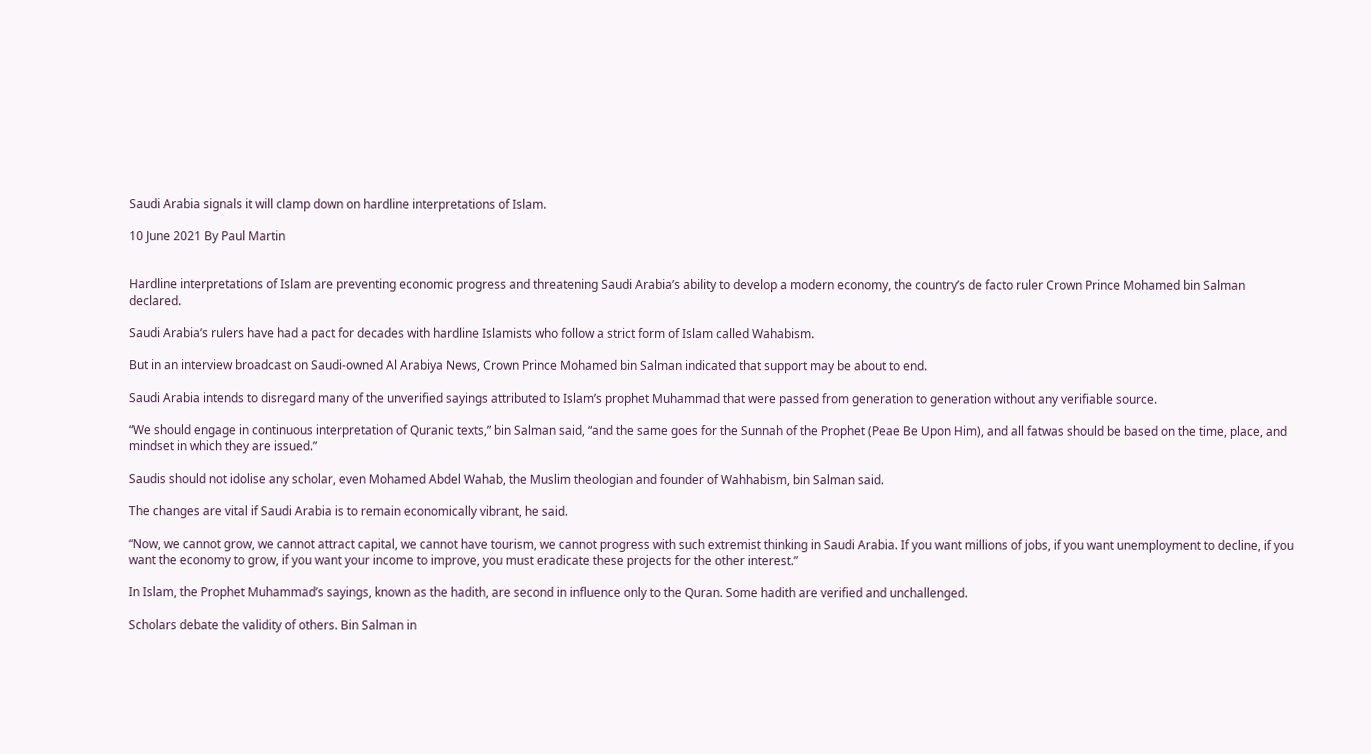Saudi Arabia signals it will clamp down on hardline interpretations of Islam.

10 June 2021 By Paul Martin


Hardline interpretations of Islam are preventing economic progress and threatening Saudi Arabia’s ability to develop a modern economy, the country’s de facto ruler Crown Prince Mohamed bin Salman declared.

Saudi Arabia’s rulers have had a pact for decades with hardline Islamists who follow a strict form of Islam called Wahabism.

But in an interview broadcast on Saudi-owned Al Arabiya News, Crown Prince Mohamed bin Salman indicated that support may be about to end.

Saudi Arabia intends to disregard many of the unverified sayings attributed to Islam’s prophet Muhammad that were passed from generation to generation without any verifiable source.

“We should engage in continuous interpretation of Quranic texts,” bin Salman said, “and the same goes for the Sunnah of the Prophet (Peae Be Upon Him), and all fatwas should be based on the time, place, and mindset in which they are issued.”

Saudis should not idolise any scholar, even Mohamed Abdel Wahab, the Muslim theologian and founder of Wahhabism, bin Salman said.

The changes are vital if Saudi Arabia is to remain economically vibrant, he said.

“Now, we cannot grow, we cannot attract capital, we cannot have tourism, we cannot progress with such extremist thinking in Saudi Arabia. If you want millions of jobs, if you want unemployment to decline, if you want the economy to grow, if you want your income to improve, you must eradicate these projects for the other interest.”

In Islam, the Prophet Muhammad’s sayings, known as the hadith, are second in influence only to the Quran. Some hadith are verified and unchallenged.

Scholars debate the validity of others. Bin Salman in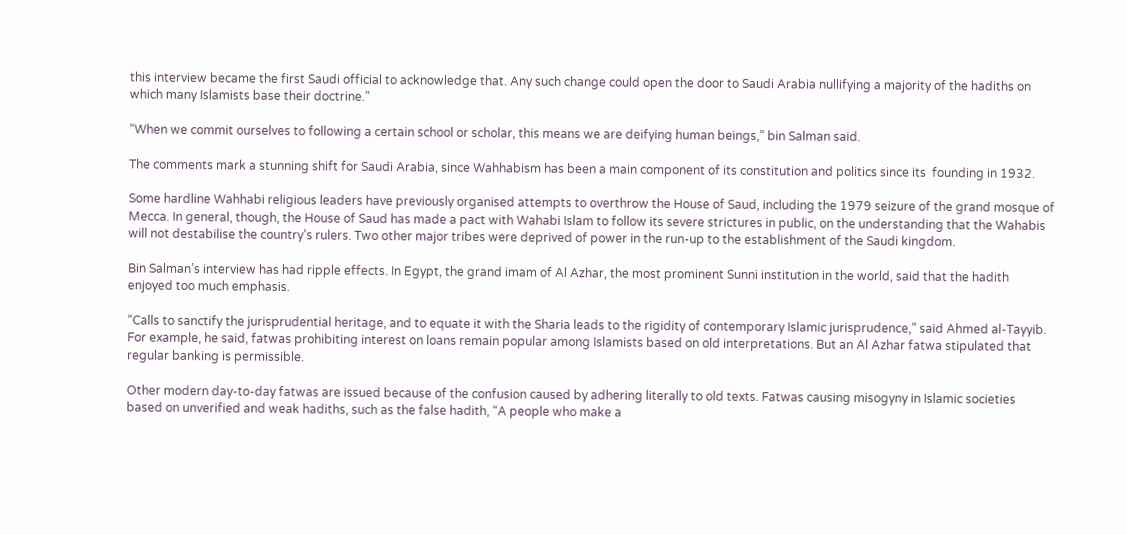this interview became the first Saudi official to acknowledge that. Any such change could open the door to Saudi Arabia nullifying a majority of the hadiths on which many Islamists base their doctrine.”

“When we commit ourselves to following a certain school or scholar, this means we are deifying human beings,” bin Salman said.

The comments mark a stunning shift for Saudi Arabia, since Wahhabism has been a main component of its constitution and politics since its  founding in 1932.

Some hardline Wahhabi religious leaders have previously organised attempts to overthrow the House of Saud, including the 1979 seizure of the grand mosque of Mecca. In general, though, the House of Saud has made a pact with Wahabi Islam to follow its severe strictures in public, on the understanding that the Wahabis will not destabilise the country’s rulers. Two other major tribes were deprived of power in the run-up to the establishment of the Saudi kingdom.

Bin Salman’s interview has had ripple effects. In Egypt, the grand imam of Al Azhar, the most prominent Sunni institution in the world, said that the hadith enjoyed too much emphasis.

“Calls to sanctify the jurisprudential heritage, and to equate it with the Sharia leads to the rigidity of contemporary Islamic jurisprudence,” said Ahmed al-Tayyib. For example, he said, fatwas prohibiting interest on loans remain popular among Islamists based on old interpretations. But an Al Azhar fatwa stipulated that regular banking is permissible.

Other modern day-to-day fatwas are issued because of the confusion caused by adhering literally to old texts. Fatwas causing misogyny in Islamic societies based on unverified and weak hadiths, such as the false hadith, “A people who make a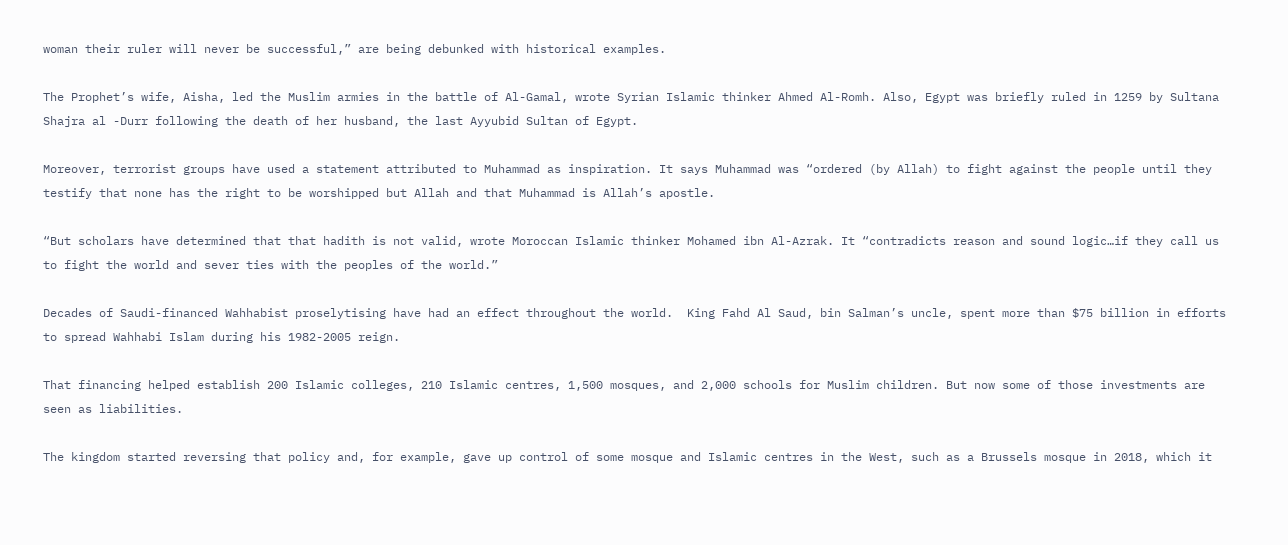woman their ruler will never be successful,” are being debunked with historical examples.

The Prophet’s wife, Aisha, led the Muslim armies in the battle of Al-Gamal, wrote Syrian Islamic thinker Ahmed Al-Romh. Also, Egypt was briefly ruled in 1259 by Sultana Shajra al -Durr following the death of her husband, the last Ayyubid Sultan of Egypt.

Moreover, terrorist groups have used a statement attributed to Muhammad as inspiration. It says Muhammad was “ordered (by Allah) to fight against the people until they testify that none has the right to be worshipped but Allah and that Muhammad is Allah’s apostle.

“But scholars have determined that that hadith is not valid, wrote Moroccan Islamic thinker Mohamed ibn Al-Azrak. It “contradicts reason and sound logic…if they call us to fight the world and sever ties with the peoples of the world.”

Decades of Saudi-financed Wahhabist proselytising have had an effect throughout the world.  King Fahd Al Saud, bin Salman’s uncle, spent more than $75 billion in efforts to spread Wahhabi Islam during his 1982-2005 reign.

That financing helped establish 200 Islamic colleges, 210 Islamic centres, 1,500 mosques, and 2,000 schools for Muslim children. But now some of those investments are seen as liabilities.

The kingdom started reversing that policy and, for example, gave up control of some mosque and Islamic centres in the West, such as a Brussels mosque in 2018, which it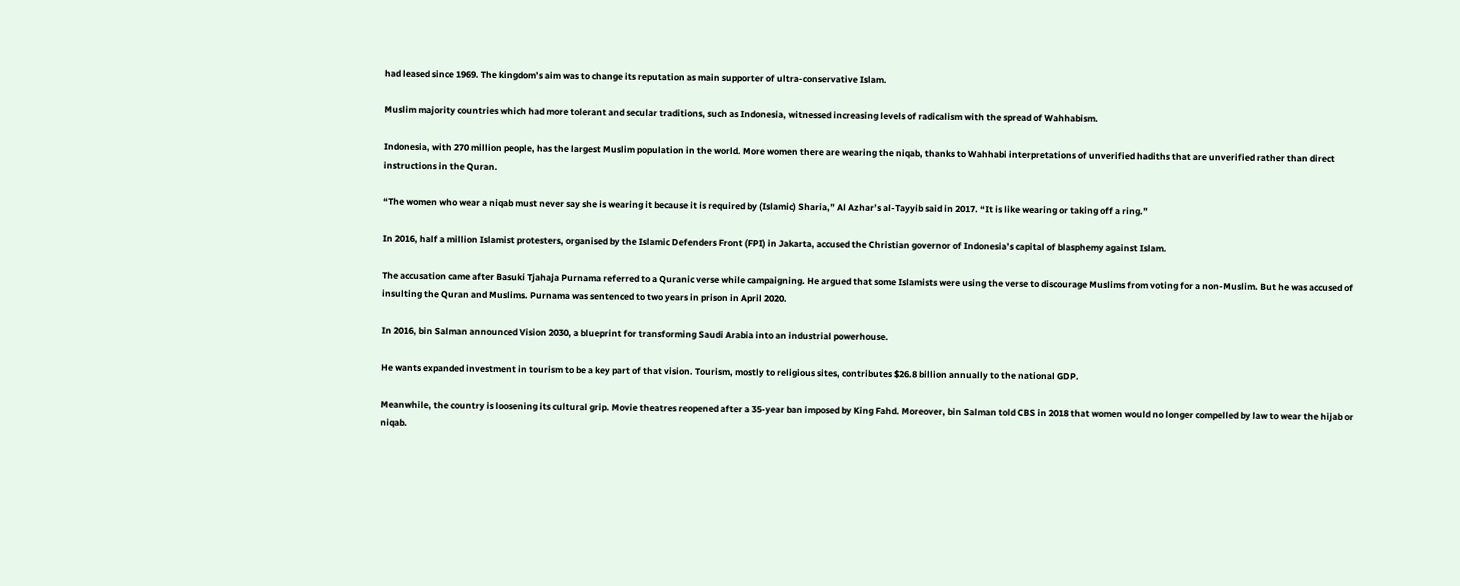had leased since 1969. The kingdom’s aim was to change its reputation as main supporter of ultra-conservative Islam.

Muslim majority countries which had more tolerant and secular traditions, such as Indonesia, witnessed increasing levels of radicalism with the spread of Wahhabism.

Indonesia, with 270 million people, has the largest Muslim population in the world. More women there are wearing the niqab, thanks to Wahhabi interpretations of unverified hadiths that are unverified rather than direct instructions in the Quran.

“The women who wear a niqab must never say she is wearing it because it is required by (Islamic) Sharia,” Al Azhar’s al-Tayyib said in 2017. “It is like wearing or taking off a ring.”

In 2016, half a million Islamist protesters, organised by the Islamic Defenders Front (FPI) in Jakarta, accused the Christian governor of Indonesia’s capital of blasphemy against Islam.

The accusation came after Basuki Tjahaja Purnama referred to a Quranic verse while campaigning. He argued that some Islamists were using the verse to discourage Muslims from voting for a non-Muslim. But he was accused of insulting the Quran and Muslims. Purnama was sentenced to two years in prison in April 2020.

In 2016, bin Salman announced Vision 2030, a blueprint for transforming Saudi Arabia into an industrial powerhouse.

He wants expanded investment in tourism to be a key part of that vision. Tourism, mostly to religious sites, contributes $26.8 billion annually to the national GDP.

Meanwhile, the country is loosening its cultural grip. Movie theatres reopened after a 35-year ban imposed by King Fahd. Moreover, bin Salman told CBS in 2018 that women would no longer compelled by law to wear the hijab or niqab.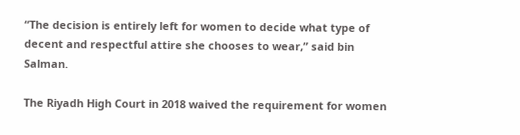“The decision is entirely left for women to decide what type of decent and respectful attire she chooses to wear,” said bin Salman.

The Riyadh High Court in 2018 waived the requirement for women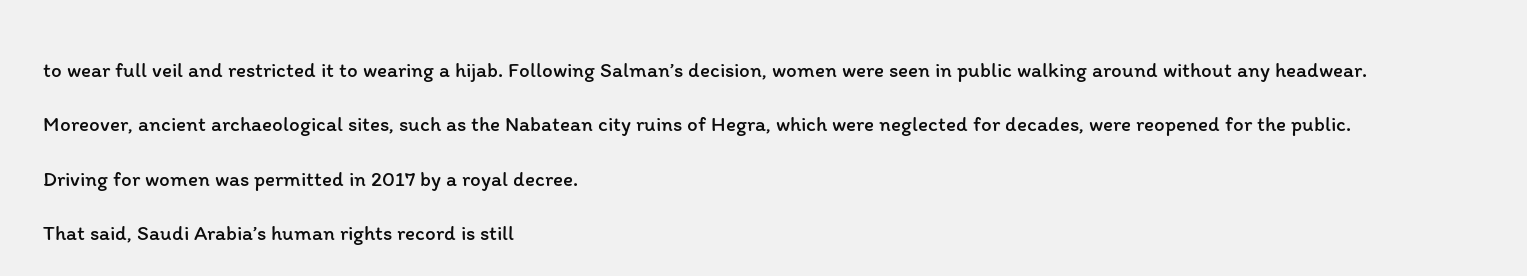to wear full veil and restricted it to wearing a hijab. Following Salman’s decision, women were seen in public walking around without any headwear.

Moreover, ancient archaeological sites, such as the Nabatean city ruins of Hegra, which were neglected for decades, were reopened for the public.

Driving for women was permitted in 2017 by a royal decree.

That said, Saudi Arabia’s human rights record is still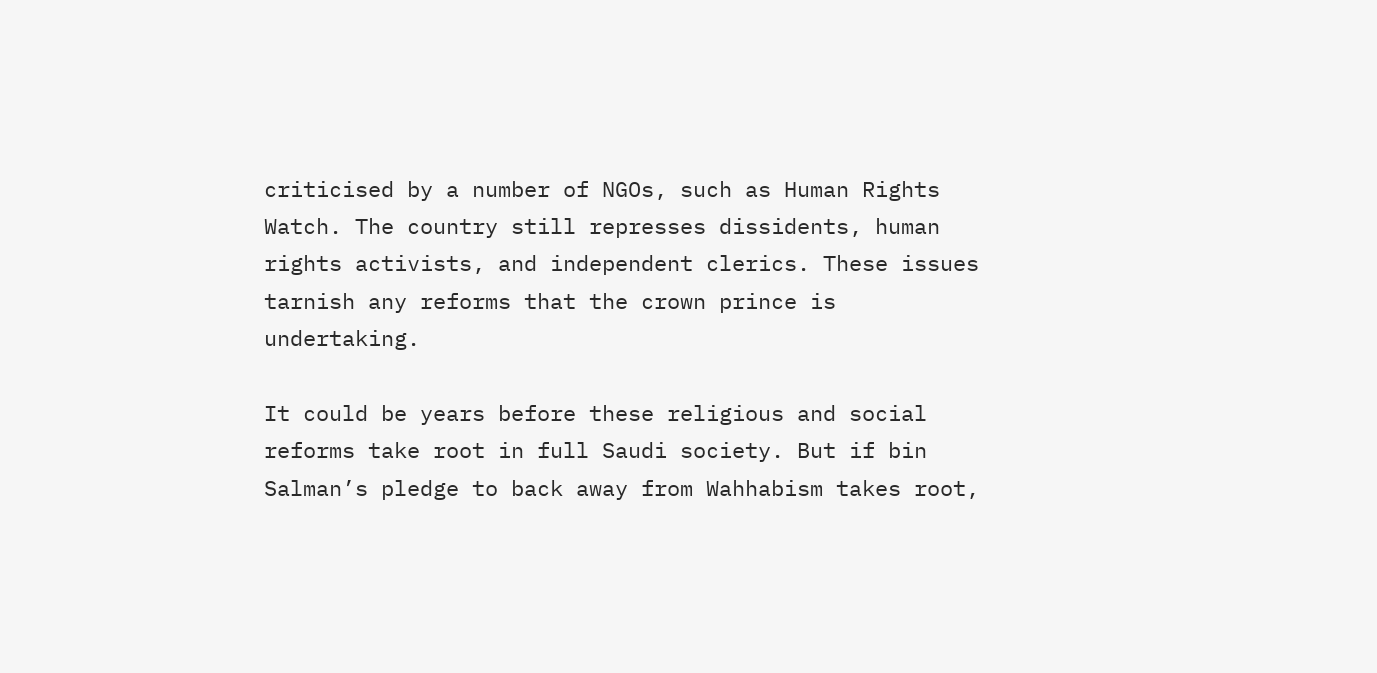criticised by a number of NGOs, such as Human Rights Watch. The country still represses dissidents, human rights activists, and independent clerics. These issues tarnish any reforms that the crown prince is undertaking.

It could be years before these religious and social reforms take root in full Saudi society. But if bin Salman’s pledge to back away from Wahhabism takes root,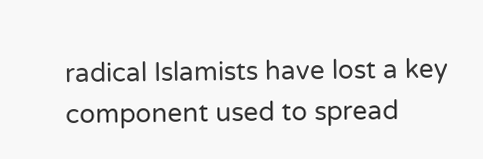radical Islamists have lost a key component used to spread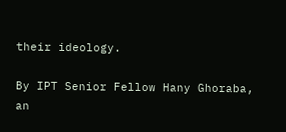their ideology.

By IPT Senior Fellow Hany Ghoraba, an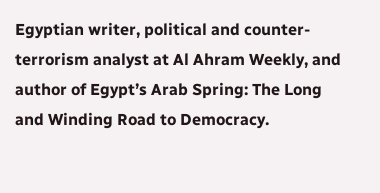Egyptian writer, political and counter-terrorism analyst at Al Ahram Weekly, and author of Egypt’s Arab Spring: The Long and Winding Road to Democracy.